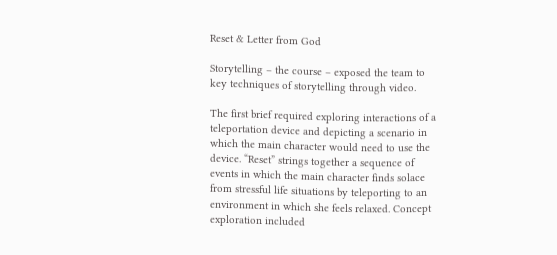Reset & Letter from God

Storytelling – the course – exposed the team to key techniques of storytelling through video.

The first brief required exploring interactions of a teleportation device and depicting a scenario in which the main character would need to use the device. “Reset” strings together a sequence of events in which the main character finds solace from stressful life situations by teleporting to an environment in which she feels relaxed. Concept exploration included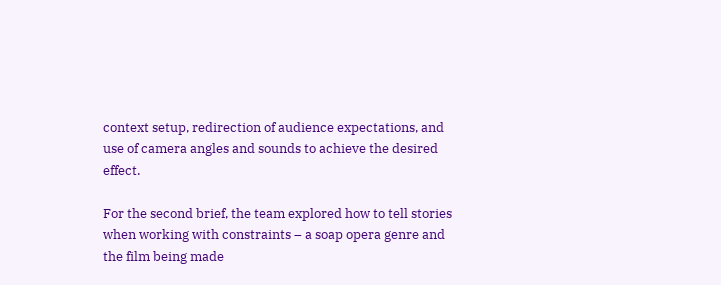context setup, redirection of audience expectations, and use of camera angles and sounds to achieve the desired effect.

For the second brief, the team explored how to tell stories when working with constraints – a soap opera genre and the film being made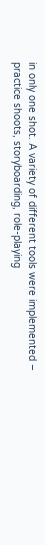in only one shot. A variety of different tools were implemented – practice shoots, storyboarding, role-playing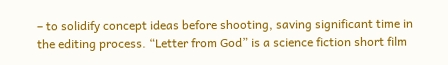– to solidify concept ideas before shooting, saving significant time in the editing process. “Letter from God” is a science fiction short film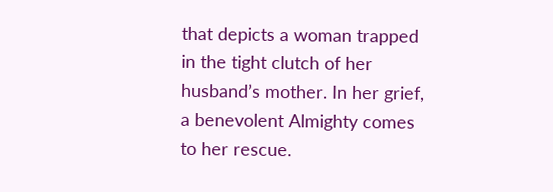that depicts a woman trapped in the tight clutch of her husband’s mother. In her grief, a benevolent Almighty comes to her rescue.